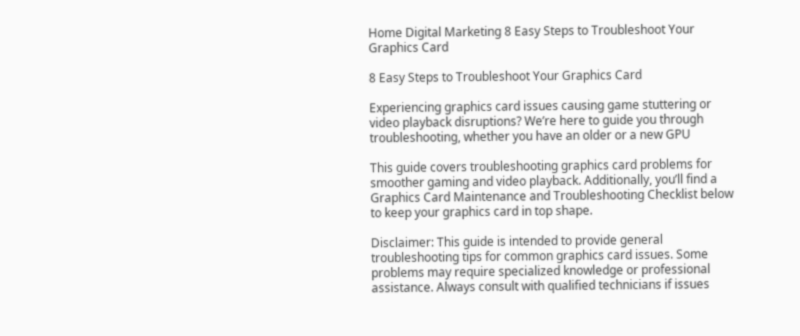Home Digital Marketing 8 Easy Steps to Troubleshoot Your Graphics Card

8 Easy Steps to Troubleshoot Your Graphics Card

Experiencing graphics card issues causing game stuttering or video playback disruptions? We’re here to guide you through troubleshooting, whether you have an older or a new GPU

This guide covers troubleshooting graphics card problems for smoother gaming and video playback. Additionally, you’ll find a Graphics Card Maintenance and Troubleshooting Checklist below to keep your graphics card in top shape.

Disclaimer: This guide is intended to provide general troubleshooting tips for common graphics card issues. Some problems may require specialized knowledge or professional assistance. Always consult with qualified technicians if issues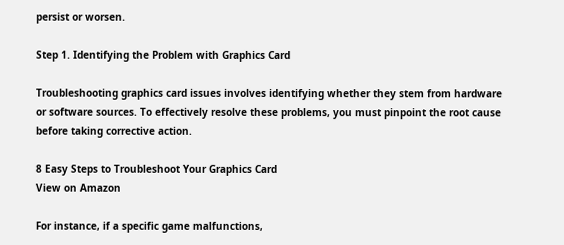persist or worsen.

Step 1. Identifying the Problem with Graphics Card

Troubleshooting graphics card issues involves identifying whether they stem from hardware or software sources. To effectively resolve these problems, you must pinpoint the root cause before taking corrective action.

8 Easy Steps to Troubleshoot Your Graphics Card
View on Amazon

For instance, if a specific game malfunctions,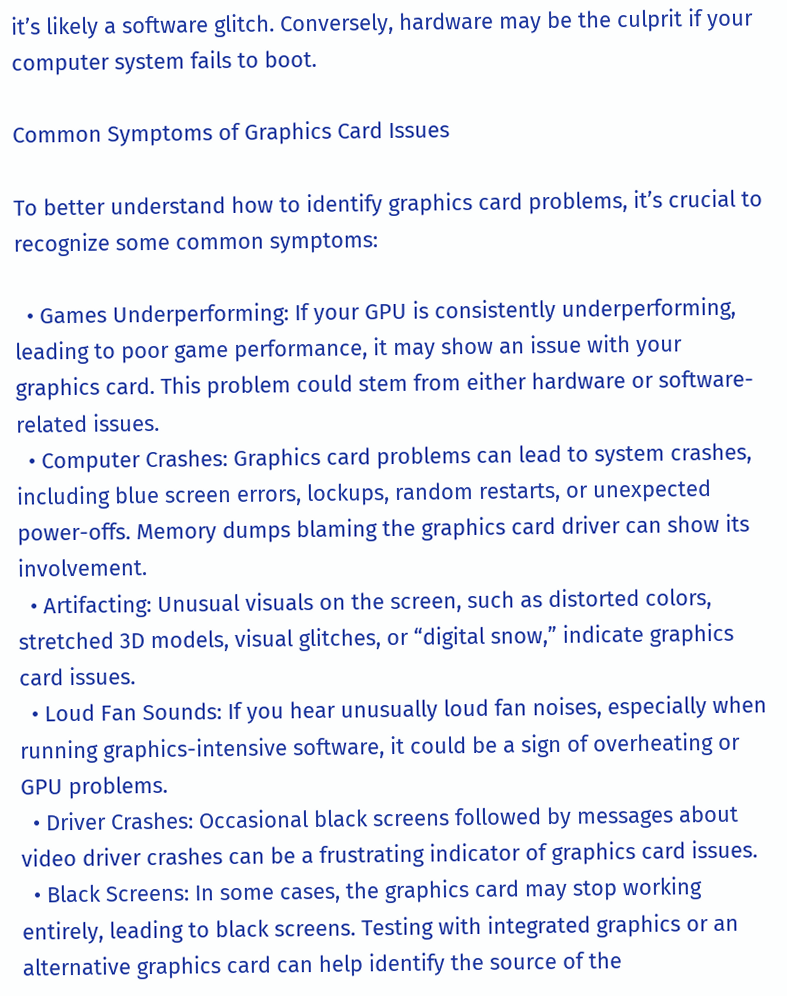it’s likely a software glitch. Conversely, hardware may be the culprit if your computer system fails to boot.

Common Symptoms of Graphics Card Issues

To better understand how to identify graphics card problems, it’s crucial to recognize some common symptoms:

  • Games Underperforming: If your GPU is consistently underperforming, leading to poor game performance, it may show an issue with your graphics card. This problem could stem from either hardware or software-related issues.
  • Computer Crashes: Graphics card problems can lead to system crashes, including blue screen errors, lockups, random restarts, or unexpected power-offs. Memory dumps blaming the graphics card driver can show its involvement.
  • Artifacting: Unusual visuals on the screen, such as distorted colors, stretched 3D models, visual glitches, or “digital snow,” indicate graphics card issues.
  • Loud Fan Sounds: If you hear unusually loud fan noises, especially when running graphics-intensive software, it could be a sign of overheating or GPU problems.
  • Driver Crashes: Occasional black screens followed by messages about video driver crashes can be a frustrating indicator of graphics card issues.
  • Black Screens: In some cases, the graphics card may stop working entirely, leading to black screens. Testing with integrated graphics or an alternative graphics card can help identify the source of the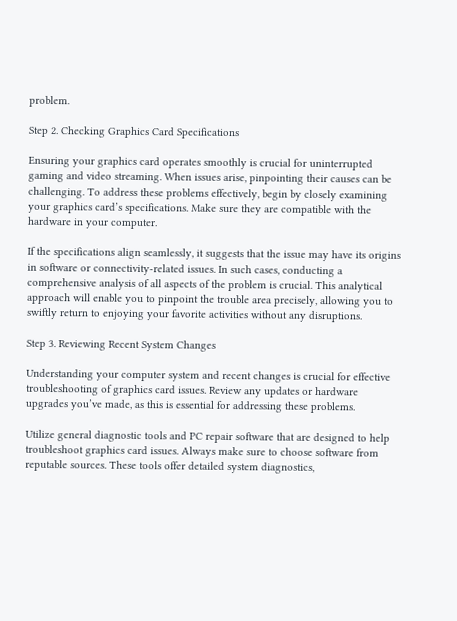problem.

Step 2. Checking Graphics Card Specifications

Ensuring your graphics card operates smoothly is crucial for uninterrupted gaming and video streaming. When issues arise, pinpointing their causes can be challenging. To address these problems effectively, begin by closely examining your graphics card’s specifications. Make sure they are compatible with the hardware in your computer.

If the specifications align seamlessly, it suggests that the issue may have its origins in software or connectivity-related issues. In such cases, conducting a comprehensive analysis of all aspects of the problem is crucial. This analytical approach will enable you to pinpoint the trouble area precisely, allowing you to swiftly return to enjoying your favorite activities without any disruptions.

Step 3. Reviewing Recent System Changes

Understanding your computer system and recent changes is crucial for effective troubleshooting of graphics card issues. Review any updates or hardware upgrades you’ve made, as this is essential for addressing these problems.

Utilize general diagnostic tools and PC repair software that are designed to help troubleshoot graphics card issues. Always make sure to choose software from reputable sources. These tools offer detailed system diagnostics,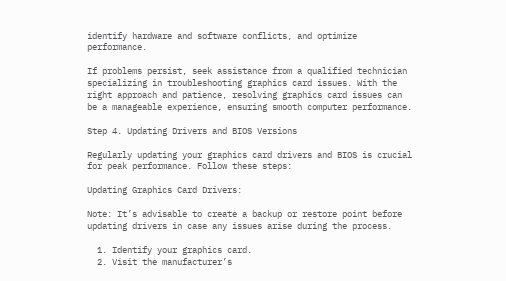identify hardware and software conflicts, and optimize performance.

If problems persist, seek assistance from a qualified technician specializing in troubleshooting graphics card issues. With the right approach and patience, resolving graphics card issues can be a manageable experience, ensuring smooth computer performance.

Step 4. Updating Drivers and BIOS Versions

Regularly updating your graphics card drivers and BIOS is crucial for peak performance. Follow these steps:

Updating Graphics Card Drivers:

Note: It’s advisable to create a backup or restore point before updating drivers in case any issues arise during the process.

  1. Identify your graphics card.
  2. Visit the manufacturer’s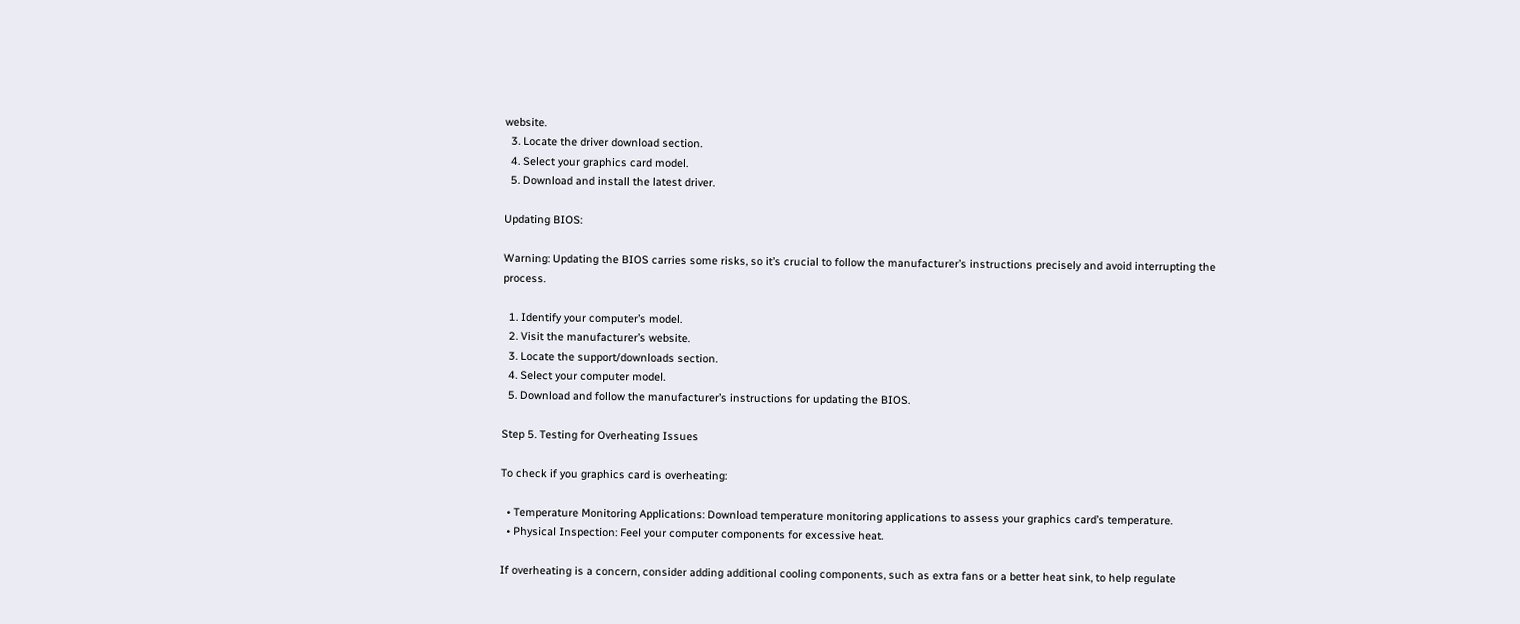website.
  3. Locate the driver download section.
  4. Select your graphics card model.
  5. Download and install the latest driver.

Updating BIOS:

Warning: Updating the BIOS carries some risks, so it’s crucial to follow the manufacturer’s instructions precisely and avoid interrupting the process.

  1. Identify your computer’s model.
  2. Visit the manufacturer’s website.
  3. Locate the support/downloads section.
  4. Select your computer model.
  5. Download and follow the manufacturer’s instructions for updating the BIOS.

Step 5. Testing for Overheating Issues

To check if you graphics card is overheating:

  • Temperature Monitoring Applications: Download temperature monitoring applications to assess your graphics card’s temperature.
  • Physical Inspection: Feel your computer components for excessive heat.

If overheating is a concern, consider adding additional cooling components, such as extra fans or a better heat sink, to help regulate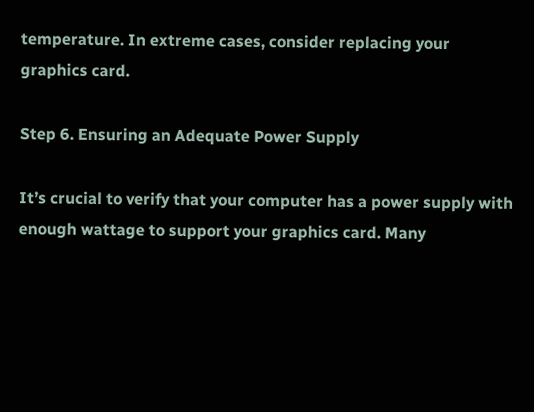temperature. In extreme cases, consider replacing your graphics card.

Step 6. Ensuring an Adequate Power Supply

It’s crucial to verify that your computer has a power supply with enough wattage to support your graphics card. Many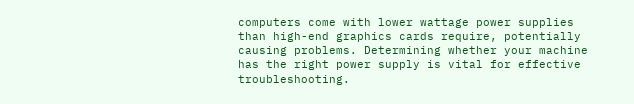computers come with lower wattage power supplies than high-end graphics cards require, potentially causing problems. Determining whether your machine has the right power supply is vital for effective troubleshooting.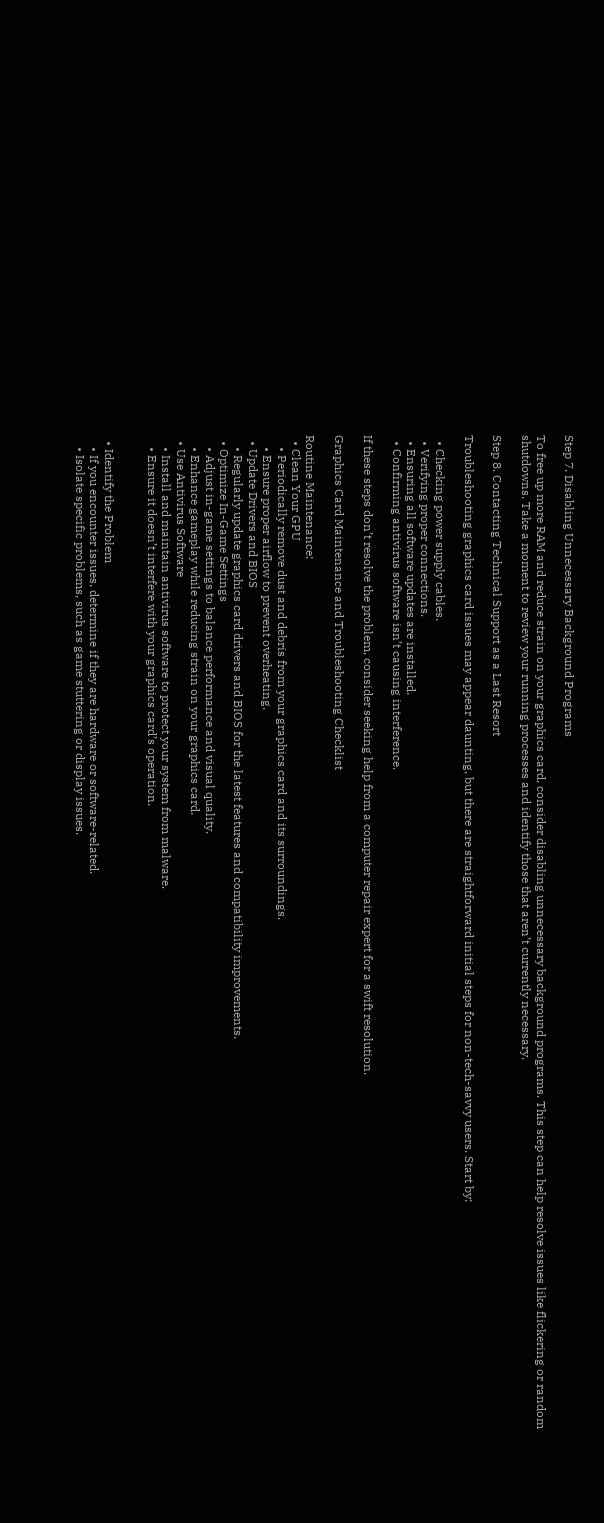Step 7. Disabling Unnecessary Background Programs

To free up more RAM and reduce strain on your graphics card, consider disabling unnecessary background programs. This step can help resolve issues like flickering or random shutdowns. Take a moment to review your running processes and identify those that aren’t currently necessary.

Step 8. Contacting Technical Support as a Last Resort

Troubleshooting graphics card issues may appear daunting, but there are straightforward initial steps for non-tech-savvy users. Start by:

  • Checking power supply cables.
  • Verifying proper connections.
  • Ensuring all software updates are installed.
  • Confirming antivirus software isn’t causing interference.

If these steps don’t resolve the problem, consider seeking help from a computer repair expert for a swift resolution.

Graphics Card Maintenance and Troubleshooting Checklist

Routine Maintenance:
  • Clean Your GPU
    • Periodically remove dust and debris from your graphics card and its surroundings.
    • Ensure proper airflow to prevent overheating.
  • Update Drivers and BIOS
    • Regularly update graphics card drivers and BIOS for the latest features and compatibility improvements.
  • Optimize In-Game Settings
    • Adjust in-game settings to balance performance and visual quality.
    • Enhance gameplay while reducing strain on your graphics card.
  • Use Antivirus Software
    • Install and maintain antivirus software to protect your system from malware.
    • Ensure it doesn’t interfere with your graphics card’s operation.


  • Identify the Problem
    • If you encounter issues, determine if they are hardware or software-related.
    • Isolate specific problems, such as game stuttering or display issues.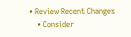• Review Recent Changes
    • Consider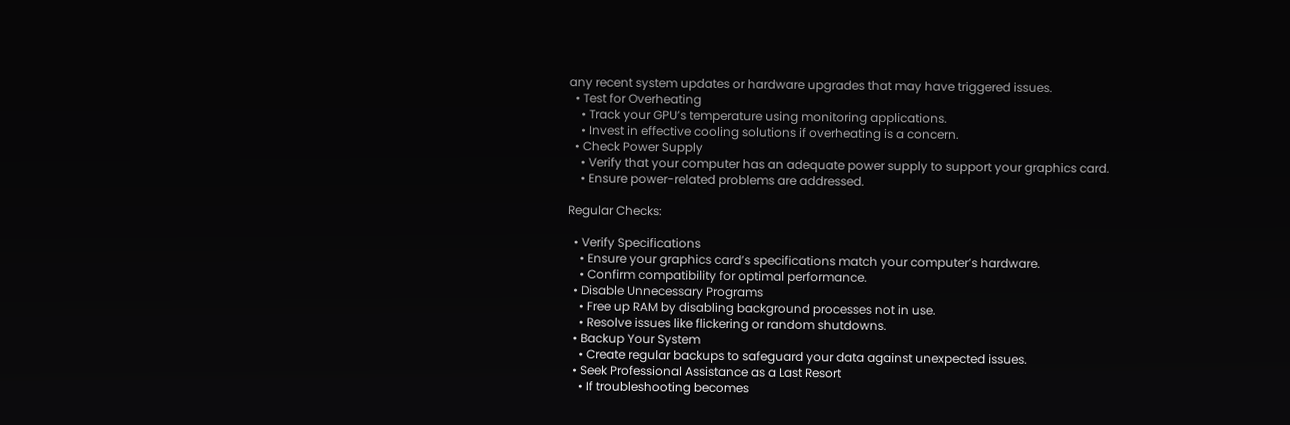any recent system updates or hardware upgrades that may have triggered issues.
  • Test for Overheating
    • Track your GPU’s temperature using monitoring applications.
    • Invest in effective cooling solutions if overheating is a concern.
  • Check Power Supply
    • Verify that your computer has an adequate power supply to support your graphics card.
    • Ensure power-related problems are addressed.

Regular Checks:

  • Verify Specifications
    • Ensure your graphics card’s specifications match your computer’s hardware.
    • Confirm compatibility for optimal performance.
  • Disable Unnecessary Programs
    • Free up RAM by disabling background processes not in use.
    • Resolve issues like flickering or random shutdowns.
  • Backup Your System
    • Create regular backups to safeguard your data against unexpected issues.
  • Seek Professional Assistance as a Last Resort
    • If troubleshooting becomes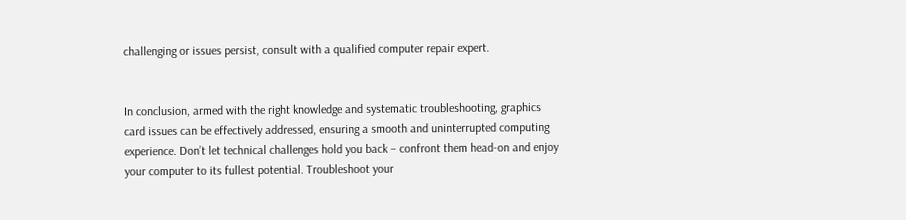challenging or issues persist, consult with a qualified computer repair expert.


In conclusion, armed with the right knowledge and systematic troubleshooting, graphics card issues can be effectively addressed, ensuring a smooth and uninterrupted computing experience. Don’t let technical challenges hold you back – confront them head-on and enjoy your computer to its fullest potential. Troubleshoot your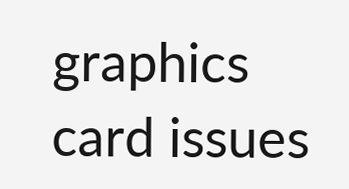graphics card issues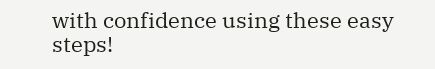with confidence using these easy steps!